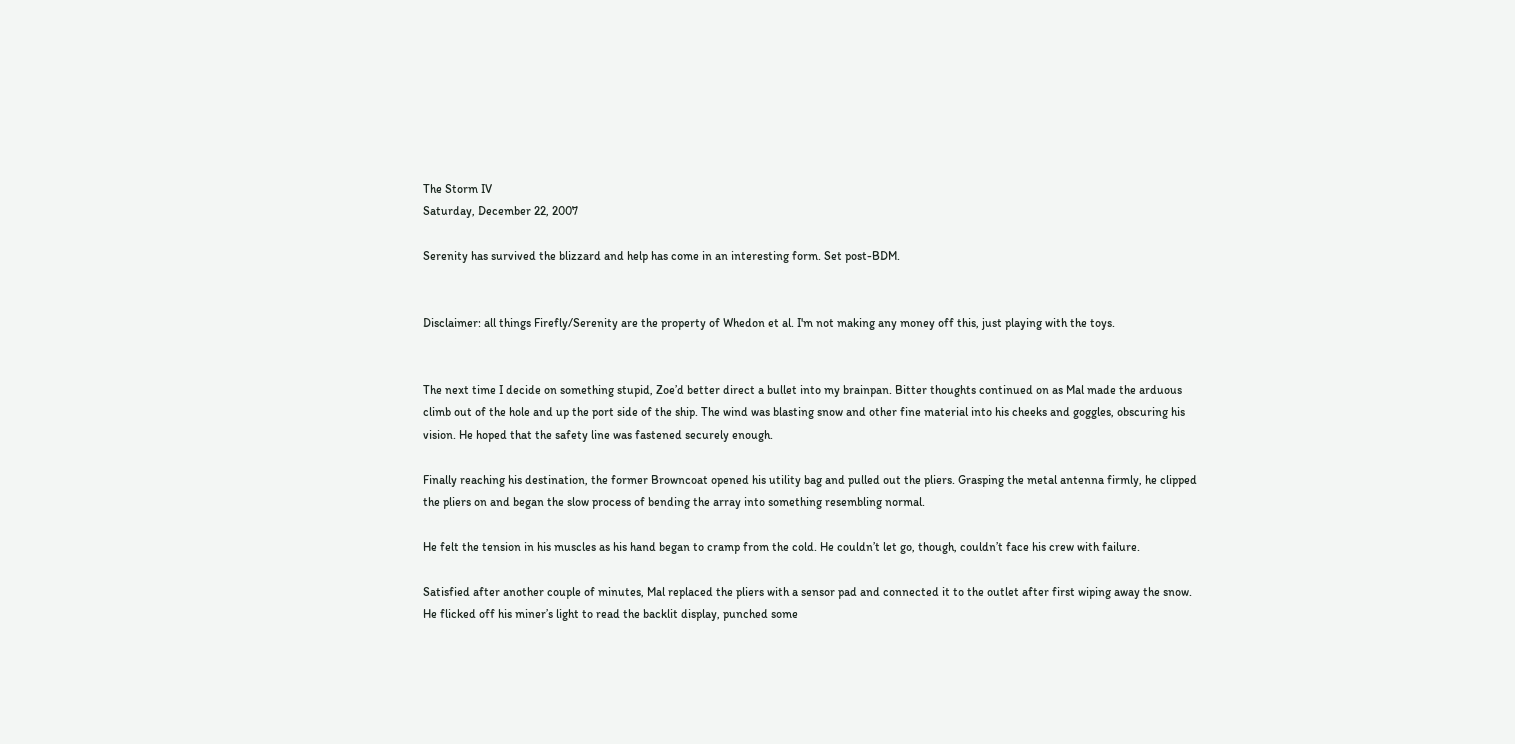The Storm IV
Saturday, December 22, 2007

Serenity has survived the blizzard and help has come in an interesting form. Set post-BDM.


Disclaimer: all things Firefly/Serenity are the property of Whedon et al. I'm not making any money off this, just playing with the toys.


The next time I decide on something stupid, Zoe’d better direct a bullet into my brainpan. Bitter thoughts continued on as Mal made the arduous climb out of the hole and up the port side of the ship. The wind was blasting snow and other fine material into his cheeks and goggles, obscuring his vision. He hoped that the safety line was fastened securely enough.

Finally reaching his destination, the former Browncoat opened his utility bag and pulled out the pliers. Grasping the metal antenna firmly, he clipped the pliers on and began the slow process of bending the array into something resembling normal.

He felt the tension in his muscles as his hand began to cramp from the cold. He couldn’t let go, though, couldn’t face his crew with failure.

Satisfied after another couple of minutes, Mal replaced the pliers with a sensor pad and connected it to the outlet after first wiping away the snow. He flicked off his miner’s light to read the backlit display, punched some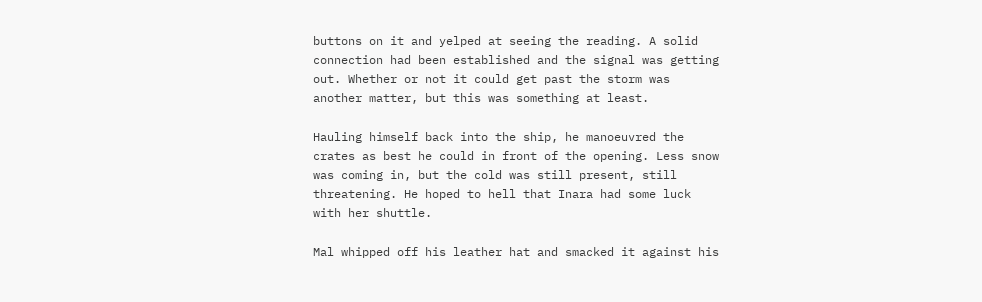buttons on it and yelped at seeing the reading. A solid connection had been established and the signal was getting out. Whether or not it could get past the storm was another matter, but this was something at least.

Hauling himself back into the ship, he manoeuvred the crates as best he could in front of the opening. Less snow was coming in, but the cold was still present, still threatening. He hoped to hell that Inara had some luck with her shuttle.

Mal whipped off his leather hat and smacked it against his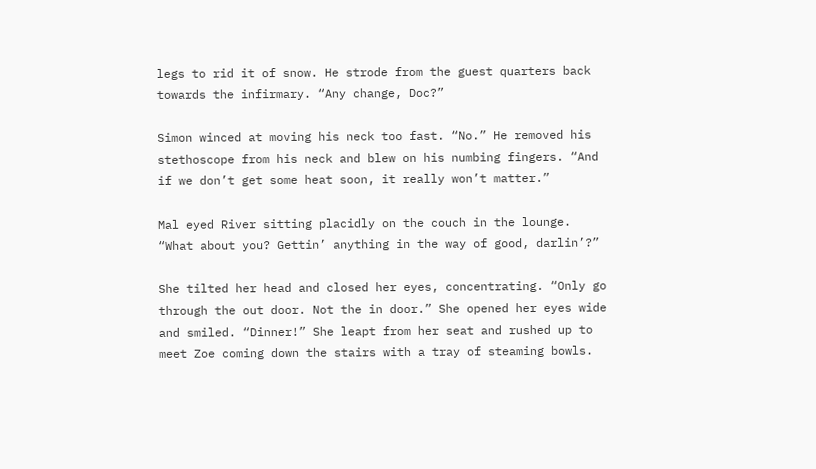legs to rid it of snow. He strode from the guest quarters back towards the infirmary. “Any change, Doc?”

Simon winced at moving his neck too fast. “No.” He removed his stethoscope from his neck and blew on his numbing fingers. “And if we don’t get some heat soon, it really won’t matter.”

Mal eyed River sitting placidly on the couch in the lounge. “What about you? Gettin’ anything in the way of good, darlin’?”

She tilted her head and closed her eyes, concentrating. “Only go through the out door. Not the in door.” She opened her eyes wide and smiled. “Dinner!” She leapt from her seat and rushed up to meet Zoe coming down the stairs with a tray of steaming bowls.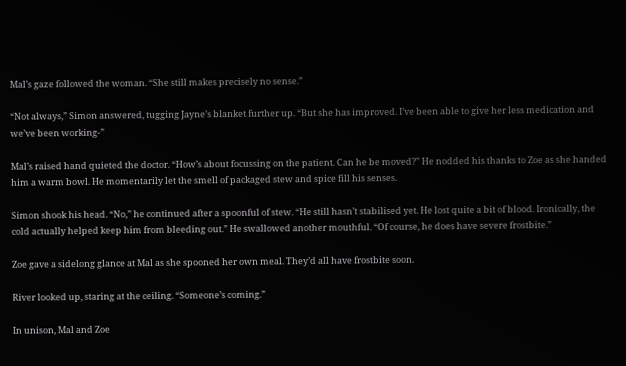Mal’s gaze followed the woman. “She still makes precisely no sense.”

“Not always,” Simon answered, tugging Jayne’s blanket further up. “But she has improved. I’ve been able to give her less medication and we’ve been working-”

Mal’s raised hand quieted the doctor. “How’s about focussing on the patient. Can he be moved?” He nodded his thanks to Zoe as she handed him a warm bowl. He momentarily let the smell of packaged stew and spice fill his senses.

Simon shook his head. “No,” he continued after a spoonful of stew. “He still hasn’t stabilised yet. He lost quite a bit of blood. Ironically, the cold actually helped keep him from bleeding out.” He swallowed another mouthful. “Of course, he does have severe frostbite.”

Zoe gave a sidelong glance at Mal as she spooned her own meal. They’d all have frostbite soon.

River looked up, staring at the ceiling. “Someone’s coming.”

In unison, Mal and Zoe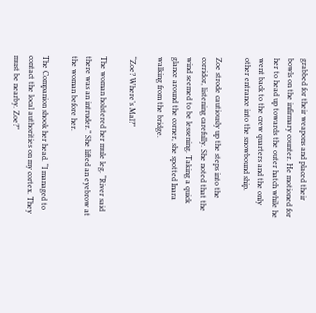grabbed for their weapons and placed their bowls on the infirmary counter. He motioned for her to head up towards the outer hatch while he went back to the crew quarters and the only other entrance into the snowbound ship.

Zoe strode cautiously up the steps into the corridor, listening carefully. She noted that the wind seemed to be lessening. Taking a quick glance around the corner, she spotted Inara walking from the bridge.

“Zoe? Where’s Mal?”

The woman holstered her mule leg. “River said there was an intruder.” She lifted an eyebrow at the woman before her.

The Companion shook her head. “I managed to contact the local authorities on my cortex. They must be nearby. Zoe?”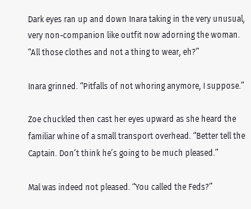Dark eyes ran up and down Inara taking in the very unusual, very non-companion like outfit now adorning the woman. “All those clothes and not a thing to wear, eh?”

Inara grinned. “Pitfalls of not whoring anymore, I suppose.”

Zoe chuckled then cast her eyes upward as she heard the familiar whine of a small transport overhead. “Better tell the Captain. Don’t think he’s going to be much pleased.”

Mal was indeed not pleased. “You called the Feds?”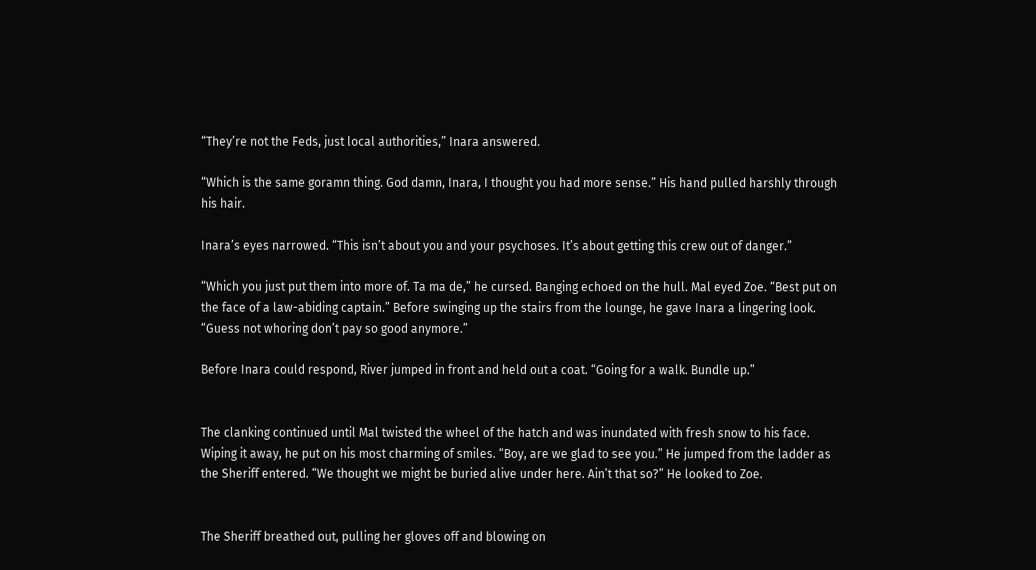“They’re not the Feds, just local authorities,” Inara answered.

“Which is the same goramn thing. God damn, Inara, I thought you had more sense.” His hand pulled harshly through his hair.

Inara’s eyes narrowed. “This isn’t about you and your psychoses. It’s about getting this crew out of danger.”

“Which you just put them into more of. Ta ma de,” he cursed. Banging echoed on the hull. Mal eyed Zoe. “Best put on the face of a law-abiding captain.” Before swinging up the stairs from the lounge, he gave Inara a lingering look. “Guess not whoring don’t pay so good anymore.”

Before Inara could respond, River jumped in front and held out a coat. “Going for a walk. Bundle up.”


The clanking continued until Mal twisted the wheel of the hatch and was inundated with fresh snow to his face. Wiping it away, he put on his most charming of smiles. “Boy, are we glad to see you.” He jumped from the ladder as the Sheriff entered. “We thought we might be buried alive under here. Ain’t that so?” He looked to Zoe.


The Sheriff breathed out, pulling her gloves off and blowing on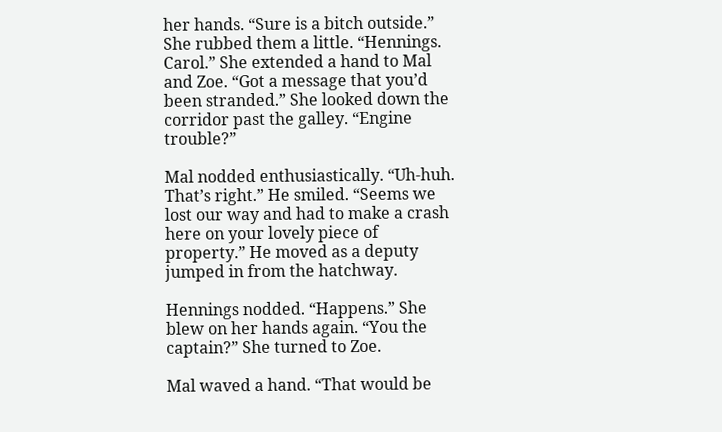her hands. “Sure is a bitch outside.” She rubbed them a little. “Hennings. Carol.” She extended a hand to Mal and Zoe. “Got a message that you’d been stranded.” She looked down the corridor past the galley. “Engine trouble?”

Mal nodded enthusiastically. “Uh-huh. That’s right.” He smiled. “Seems we lost our way and had to make a crash here on your lovely piece of property.” He moved as a deputy jumped in from the hatchway.

Hennings nodded. “Happens.” She blew on her hands again. “You the captain?” She turned to Zoe.

Mal waved a hand. “That would be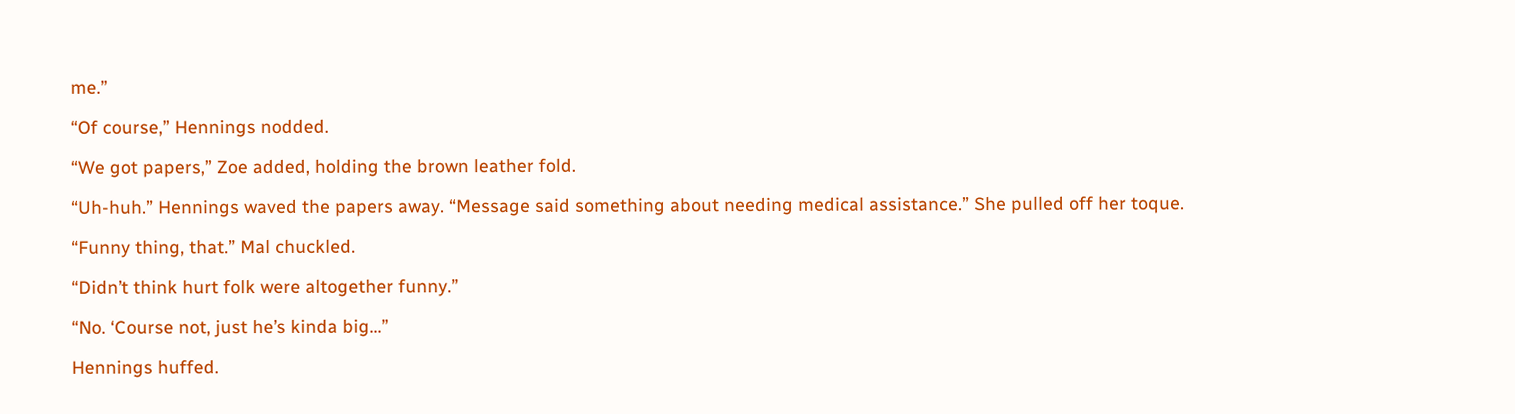me.”

“Of course,” Hennings nodded.

“We got papers,” Zoe added, holding the brown leather fold.

“Uh-huh.” Hennings waved the papers away. “Message said something about needing medical assistance.” She pulled off her toque.

“Funny thing, that.” Mal chuckled.

“Didn’t think hurt folk were altogether funny.”

“No. ‘Course not, just he’s kinda big...”

Hennings huffed.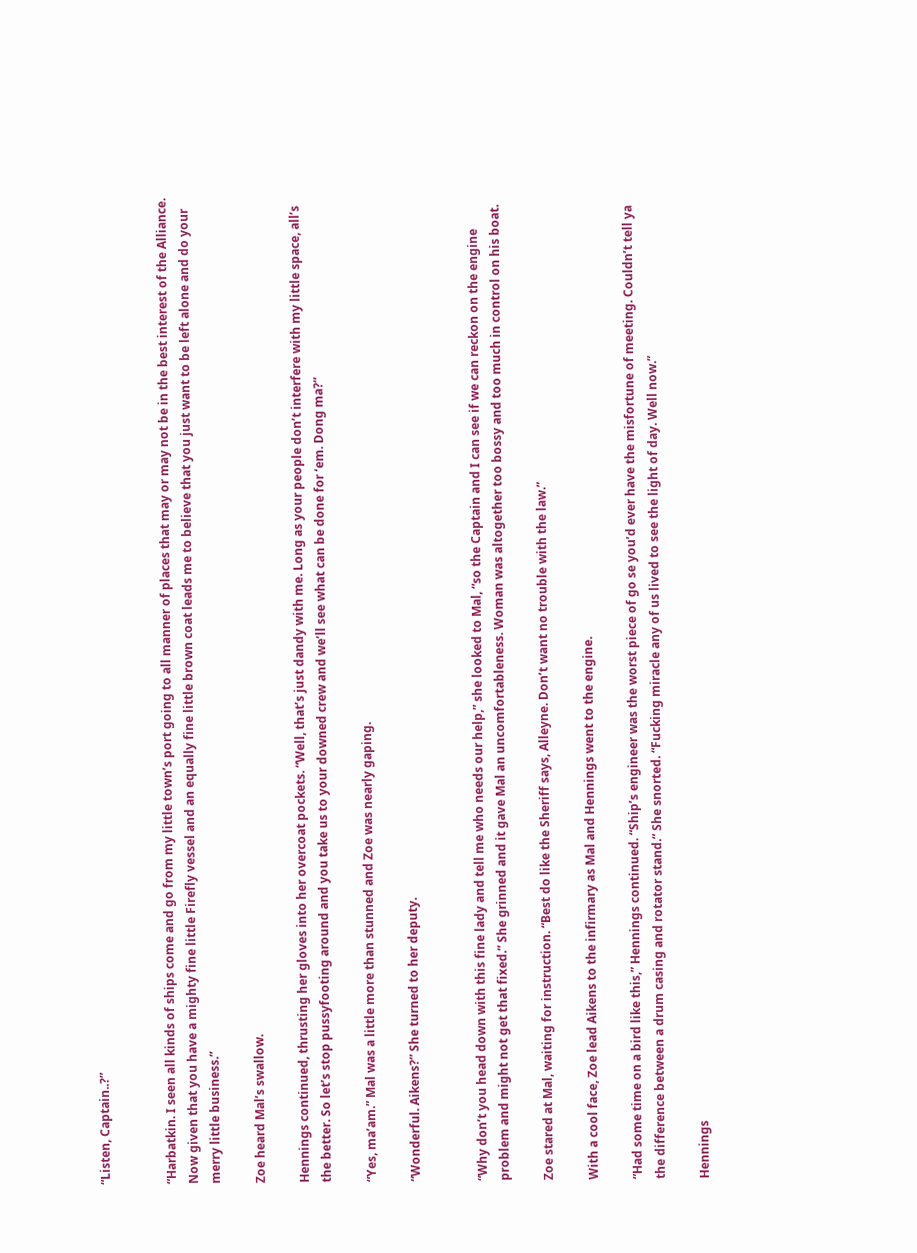“Listen, Captain..?”


“Harbatkin. I seen all kinds of ships come and go from my little town’s port going to all manner of places that may or may not be in the best interest of the Alliance. Now given that you have a mighty fine little Firefly vessel and an equally fine little brown coat leads me to believe that you just want to be left alone and do your merry little business.”

Zoe heard Mal’s swallow.

Hennings continued, thrusting her gloves into her overcoat pockets. “Well, that’s just dandy with me. Long as your people don’t interfere with my little space, all’s the better. So let’s stop pussyfooting around and you take us to your downed crew and we’ll see what can be done for ‘em. Dong ma?”

“Yes, ma’am.” Mal was a little more than stunned and Zoe was nearly gaping.

“Wonderful. Aikens?” She turned to her deputy.


“Why don’t you head down with this fine lady and tell me who needs our help,” she looked to Mal, “so the Captain and I can see if we can reckon on the engine problem and might not get that fixed.” She grinned and it gave Mal an uncomfortableness. Woman was altogether too bossy and too much in control on his boat.

Zoe stared at Mal, waiting for instruction. “Best do like the Sheriff says, Alleyne. Don’t want no trouble with the law.”

With a cool face, Zoe lead Aikens to the infirmary as Mal and Hennings went to the engine.

“Had some time on a bird like this,” Hennings continued. “Ship’s engineer was the worst piece of go se you’d ever have the misfortune of meeting. Couldn’t tell ya the difference between a drum casing and rotator stand.” She snorted. “Fucking miracle any of us lived to see the light of day. Well now.”

Hennings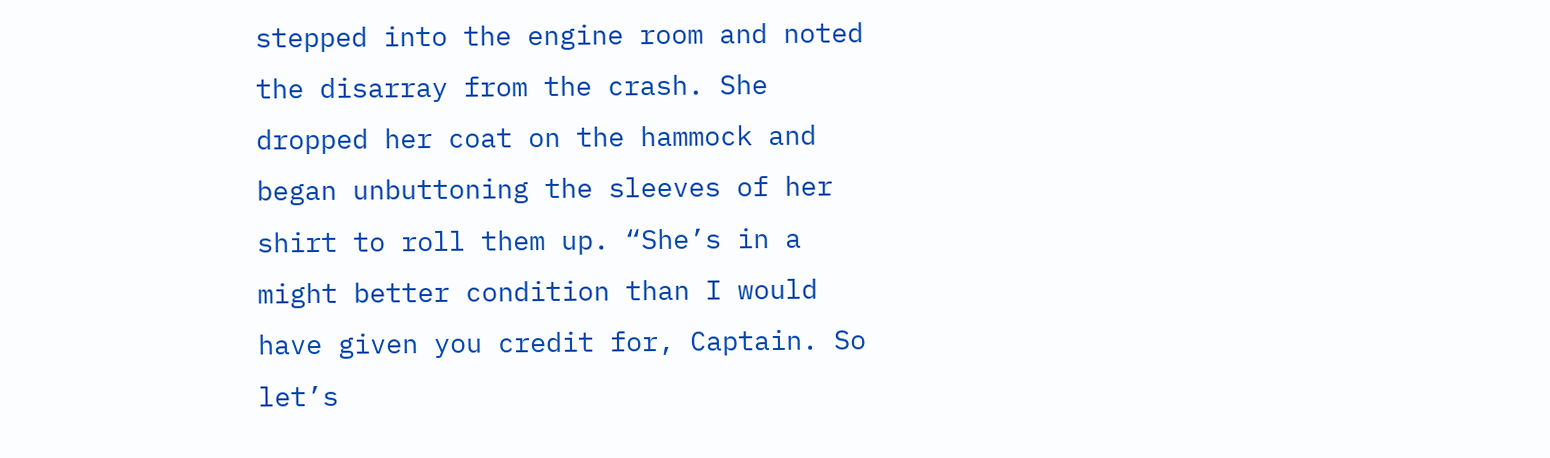stepped into the engine room and noted the disarray from the crash. She dropped her coat on the hammock and began unbuttoning the sleeves of her shirt to roll them up. “She’s in a might better condition than I would have given you credit for, Captain. So let’s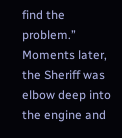find the problem.” Moments later, the Sheriff was elbow deep into the engine and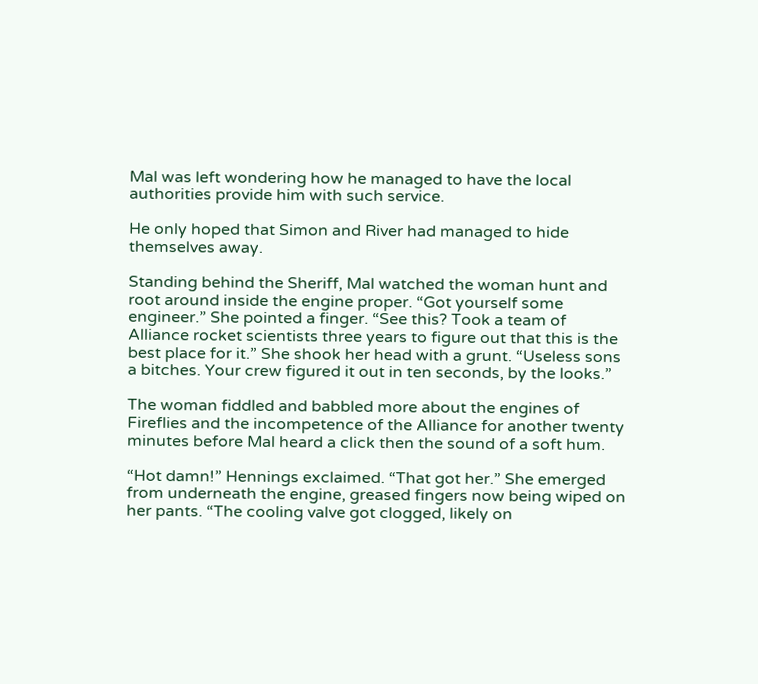Mal was left wondering how he managed to have the local authorities provide him with such service.

He only hoped that Simon and River had managed to hide themselves away.

Standing behind the Sheriff, Mal watched the woman hunt and root around inside the engine proper. “Got yourself some engineer.” She pointed a finger. “See this? Took a team of Alliance rocket scientists three years to figure out that this is the best place for it.” She shook her head with a grunt. “Useless sons a bitches. Your crew figured it out in ten seconds, by the looks.”

The woman fiddled and babbled more about the engines of Fireflies and the incompetence of the Alliance for another twenty minutes before Mal heard a click then the sound of a soft hum.

“Hot damn!” Hennings exclaimed. “That got her.” She emerged from underneath the engine, greased fingers now being wiped on her pants. “The cooling valve got clogged, likely on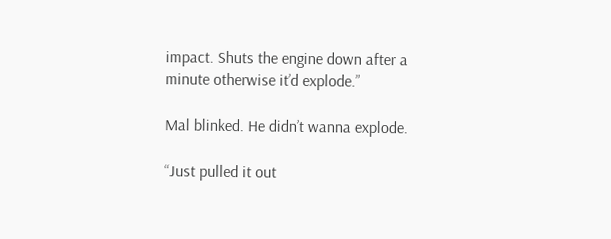impact. Shuts the engine down after a minute otherwise it’d explode.”

Mal blinked. He didn’t wanna explode.

“Just pulled it out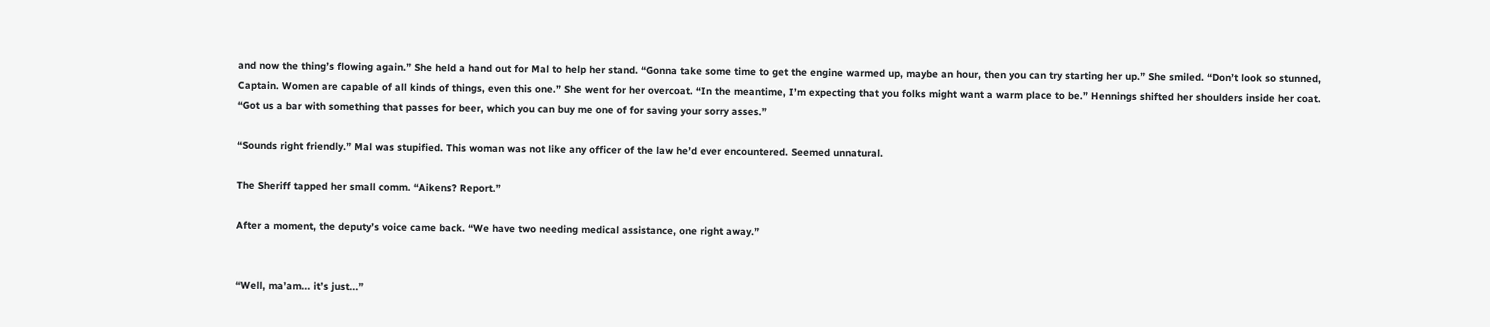and now the thing’s flowing again.” She held a hand out for Mal to help her stand. “Gonna take some time to get the engine warmed up, maybe an hour, then you can try starting her up.” She smiled. “Don’t look so stunned, Captain. Women are capable of all kinds of things, even this one.” She went for her overcoat. “In the meantime, I’m expecting that you folks might want a warm place to be.” Hennings shifted her shoulders inside her coat. “Got us a bar with something that passes for beer, which you can buy me one of for saving your sorry asses.”

“Sounds right friendly.” Mal was stupified. This woman was not like any officer of the law he’d ever encountered. Seemed unnatural.

The Sheriff tapped her small comm. “Aikens? Report.”

After a moment, the deputy’s voice came back. “We have two needing medical assistance, one right away.”


“Well, ma’am... it’s just...”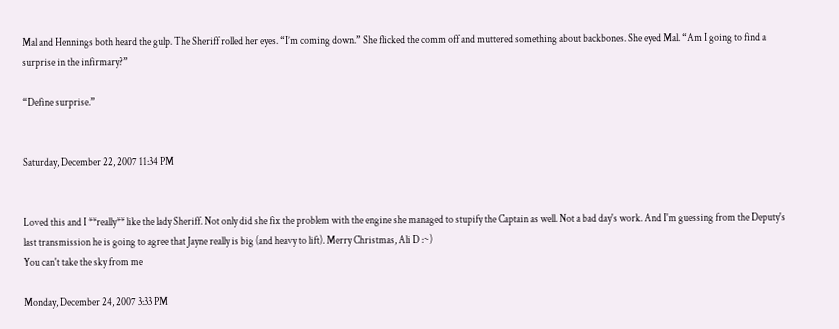Mal and Hennings both heard the gulp. The Sheriff rolled her eyes. “I’m coming down.” She flicked the comm off and muttered something about backbones. She eyed Mal. “Am I going to find a surprise in the infirmary?”

“Define surprise.”


Saturday, December 22, 2007 11:34 PM


Loved this and I **really** like the lady Sheriff. Not only did she fix the problem with the engine she managed to stupify the Captain as well. Not a bad day's work. And I'm guessing from the Deputy's last transmission he is going to agree that Jayne really is big (and heavy to lift). Merry Christmas, Ali D :~)
You can't take the sky from me

Monday, December 24, 2007 3:33 PM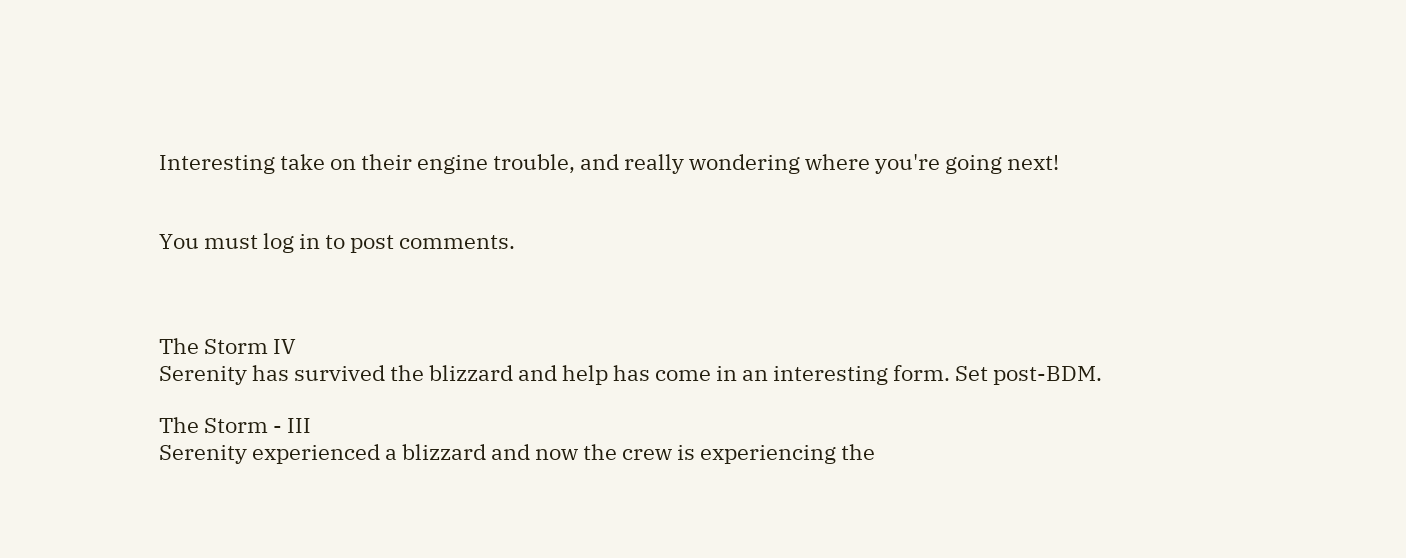Interesting take on their engine trouble, and really wondering where you're going next!


You must log in to post comments.



The Storm IV
Serenity has survived the blizzard and help has come in an interesting form. Set post-BDM.

The Storm - III
Serenity experienced a blizzard and now the crew is experiencing the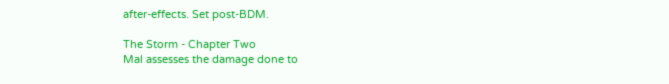after-effects. Set post-BDM.

The Storm - Chapter Two
Mal assesses the damage done to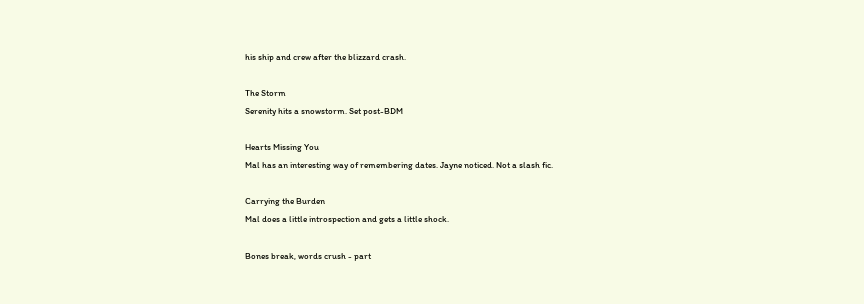his ship and crew after the blizzard crash.

The Storm
Serenity hits a snowstorm. Set post-BDM

Hearts Missing You
Mal has an interesting way of remembering dates. Jayne noticed. Not a slash fic.

Carrying the Burden
Mal does a little introspection and gets a little shock.

Bones break, words crush - part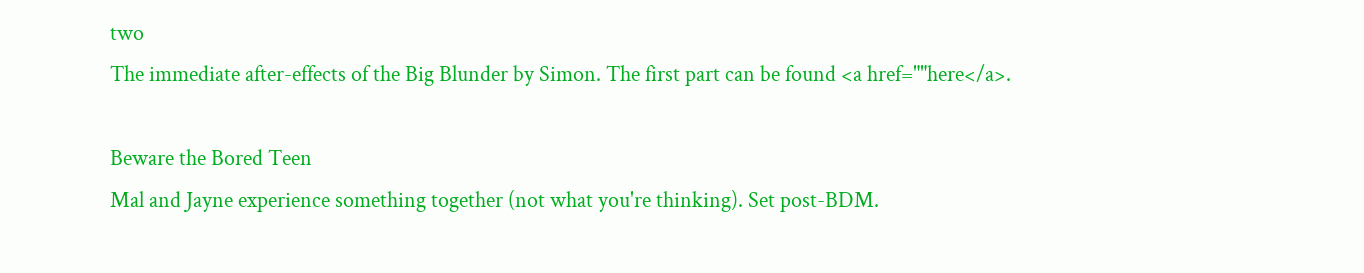two
The immediate after-effects of the Big Blunder by Simon. The first part can be found <a href=""here</a>.

Beware the Bored Teen
Mal and Jayne experience something together (not what you're thinking). Set post-BDM.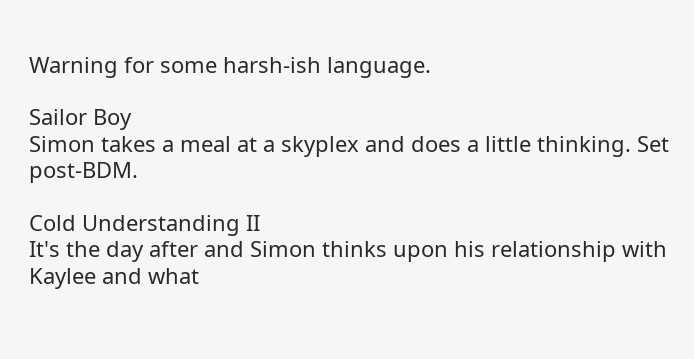Warning for some harsh-ish language.

Sailor Boy
Simon takes a meal at a skyplex and does a little thinking. Set post-BDM.

Cold Understanding II
It's the day after and Simon thinks upon his relationship with Kaylee and what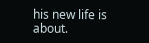his new life is about.